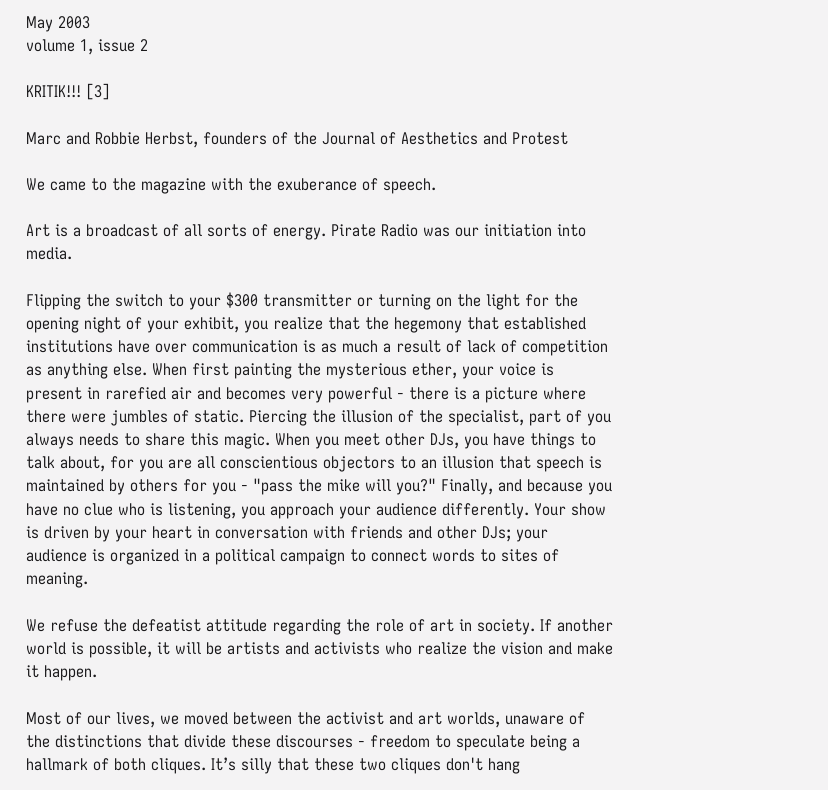May 2003
volume 1, issue 2

KRITIK!!! [3]

Marc and Robbie Herbst, founders of the Journal of Aesthetics and Protest

We came to the magazine with the exuberance of speech.

Art is a broadcast of all sorts of energy. Pirate Radio was our initiation into media.

Flipping the switch to your $300 transmitter or turning on the light for the opening night of your exhibit, you realize that the hegemony that established institutions have over communication is as much a result of lack of competition as anything else. When first painting the mysterious ether, your voice is present in rarefied air and becomes very powerful - there is a picture where there were jumbles of static. Piercing the illusion of the specialist, part of you always needs to share this magic. When you meet other DJs, you have things to talk about, for you are all conscientious objectors to an illusion that speech is maintained by others for you - "pass the mike will you?" Finally, and because you have no clue who is listening, you approach your audience differently. Your show is driven by your heart in conversation with friends and other DJs; your audience is organized in a political campaign to connect words to sites of meaning.

We refuse the defeatist attitude regarding the role of art in society. If another world is possible, it will be artists and activists who realize the vision and make it happen.

Most of our lives, we moved between the activist and art worlds, unaware of the distinctions that divide these discourses - freedom to speculate being a hallmark of both cliques. It’s silly that these two cliques don't hang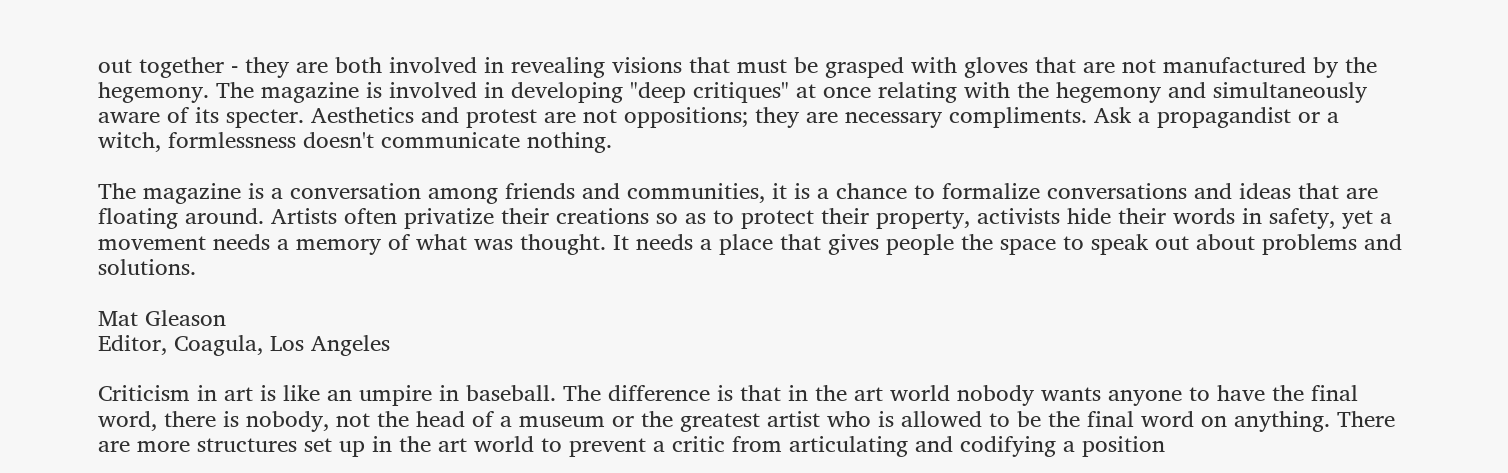out together - they are both involved in revealing visions that must be grasped with gloves that are not manufactured by the hegemony. The magazine is involved in developing "deep critiques" at once relating with the hegemony and simultaneously aware of its specter. Aesthetics and protest are not oppositions; they are necessary compliments. Ask a propagandist or a witch, formlessness doesn't communicate nothing.

The magazine is a conversation among friends and communities, it is a chance to formalize conversations and ideas that are floating around. Artists often privatize their creations so as to protect their property, activists hide their words in safety, yet a movement needs a memory of what was thought. It needs a place that gives people the space to speak out about problems and solutions.

Mat Gleason
Editor, Coagula, Los Angeles

Criticism in art is like an umpire in baseball. The difference is that in the art world nobody wants anyone to have the final word, there is nobody, not the head of a museum or the greatest artist who is allowed to be the final word on anything. There are more structures set up in the art world to prevent a critic from articulating and codifying a position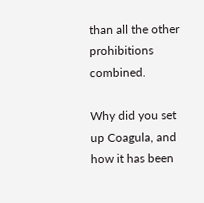than all the other prohibitions combined.

Why did you set up Coagula, and how it has been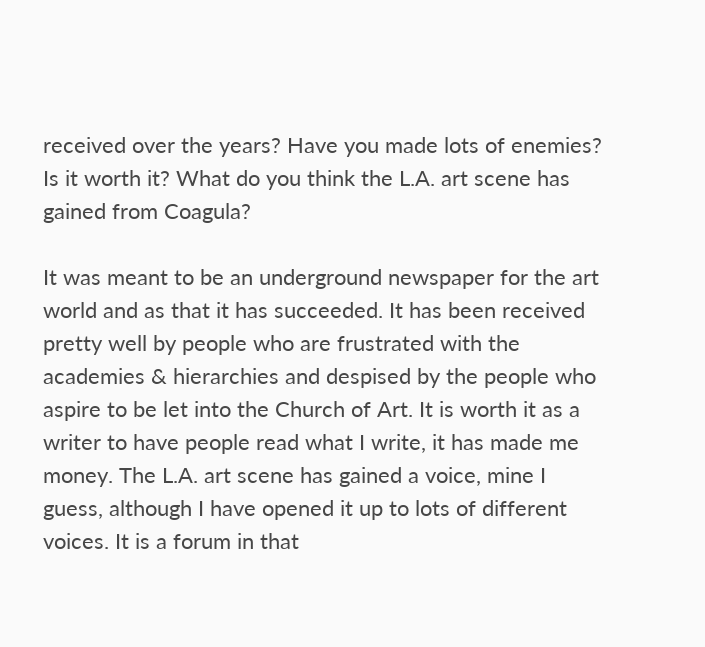received over the years? Have you made lots of enemies? Is it worth it? What do you think the L.A. art scene has gained from Coagula?

It was meant to be an underground newspaper for the art world and as that it has succeeded. It has been received pretty well by people who are frustrated with the academies & hierarchies and despised by the people who aspire to be let into the Church of Art. It is worth it as a writer to have people read what I write, it has made me money. The L.A. art scene has gained a voice, mine I guess, although I have opened it up to lots of different voices. It is a forum in that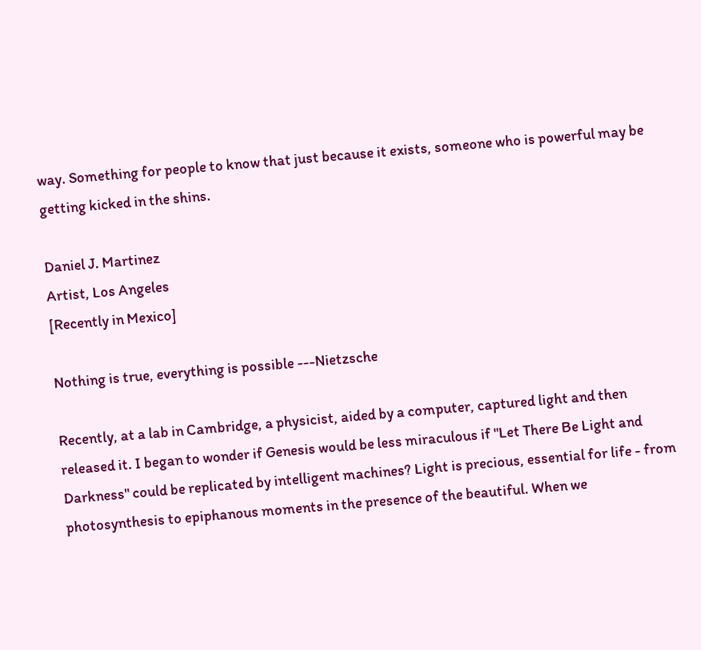way. Something for people to know that just because it exists, someone who is powerful may be getting kicked in the shins.

Daniel J. Martinez
Artist, Los Angeles
[Recently in Mexico]

Nothing is true, everything is possible ---Nietzsche

Recently, at a lab in Cambridge, a physicist, aided by a computer, captured light and then released it. I began to wonder if Genesis would be less miraculous if "Let There Be Light and Darkness" could be replicated by intelligent machines? Light is precious, essential for life - from photosynthesis to epiphanous moments in the presence of the beautiful. When we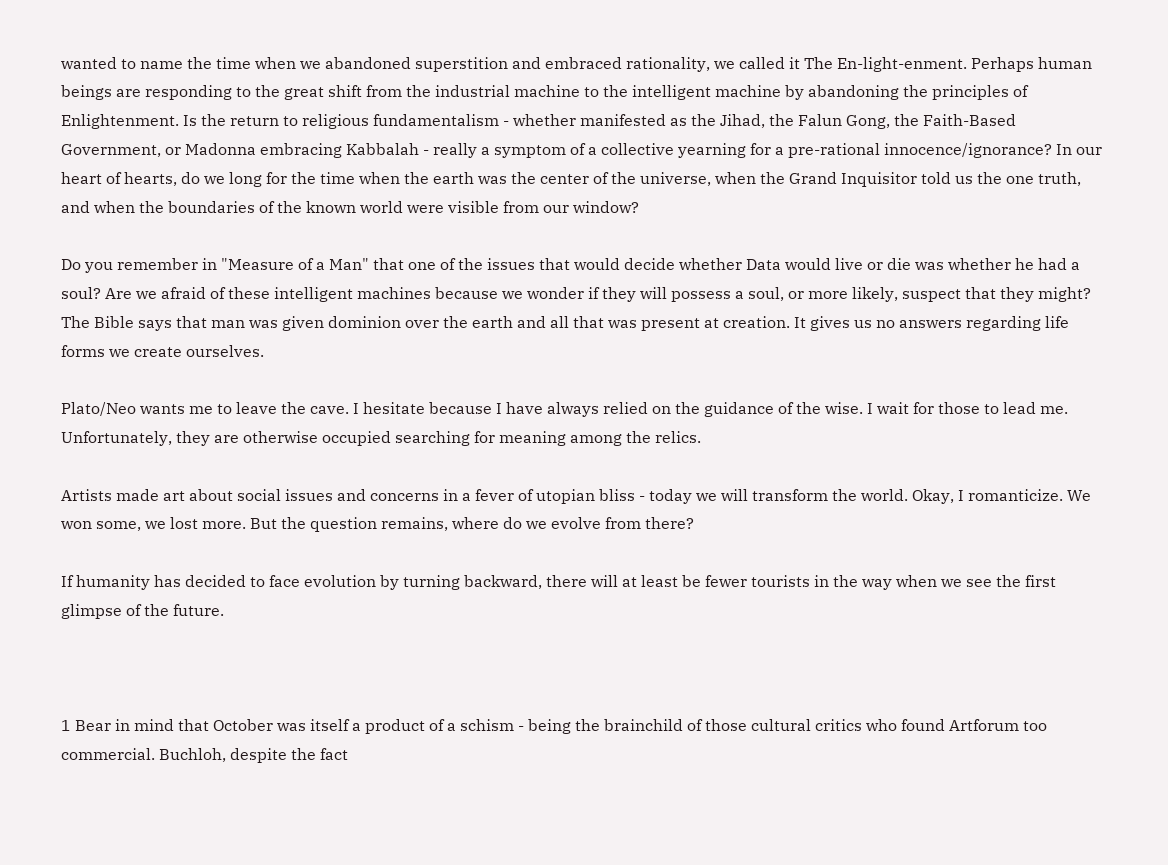wanted to name the time when we abandoned superstition and embraced rationality, we called it The En-light-enment. Perhaps human beings are responding to the great shift from the industrial machine to the intelligent machine by abandoning the principles of Enlightenment. Is the return to religious fundamentalism - whether manifested as the Jihad, the Falun Gong, the Faith-Based Government, or Madonna embracing Kabbalah - really a symptom of a collective yearning for a pre-rational innocence/ignorance? In our heart of hearts, do we long for the time when the earth was the center of the universe, when the Grand Inquisitor told us the one truth, and when the boundaries of the known world were visible from our window?

Do you remember in "Measure of a Man" that one of the issues that would decide whether Data would live or die was whether he had a soul? Are we afraid of these intelligent machines because we wonder if they will possess a soul, or more likely, suspect that they might? The Bible says that man was given dominion over the earth and all that was present at creation. It gives us no answers regarding life forms we create ourselves.

Plato/Neo wants me to leave the cave. I hesitate because I have always relied on the guidance of the wise. I wait for those to lead me. Unfortunately, they are otherwise occupied searching for meaning among the relics.

Artists made art about social issues and concerns in a fever of utopian bliss - today we will transform the world. Okay, I romanticize. We won some, we lost more. But the question remains, where do we evolve from there?

If humanity has decided to face evolution by turning backward, there will at least be fewer tourists in the way when we see the first glimpse of the future.



1 Bear in mind that October was itself a product of a schism - being the brainchild of those cultural critics who found Artforum too commercial. Buchloh, despite the fact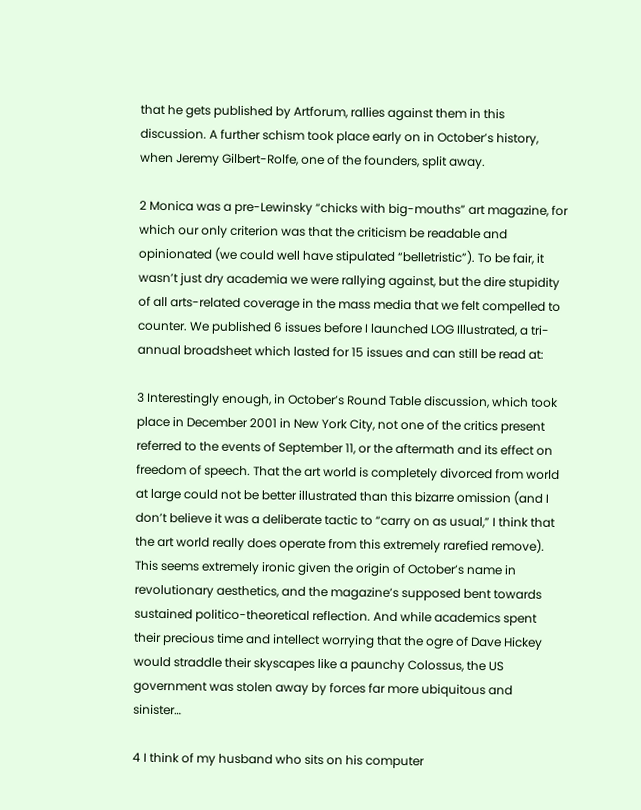that he gets published by Artforum, rallies against them in this discussion. A further schism took place early on in October’s history, when Jeremy Gilbert-Rolfe, one of the founders, split away.

2 Monica was a pre-Lewinsky “chicks with big-mouths” art magazine, for which our only criterion was that the criticism be readable and opinionated (we could well have stipulated “belletristic”). To be fair, it wasn’t just dry academia we were rallying against, but the dire stupidity of all arts-related coverage in the mass media that we felt compelled to counter. We published 6 issues before I launched LOG Illustrated, a tri-annual broadsheet which lasted for 15 issues and can still be read at:

3 Interestingly enough, in October’s Round Table discussion, which took place in December 2001 in New York City, not one of the critics present referred to the events of September 11, or the aftermath and its effect on freedom of speech. That the art world is completely divorced from world at large could not be better illustrated than this bizarre omission (and I don’t believe it was a deliberate tactic to “carry on as usual,” I think that the art world really does operate from this extremely rarefied remove). This seems extremely ironic given the origin of October’s name in revolutionary aesthetics, and the magazine’s supposed bent towards sustained politico-theoretical reflection. And while academics spent their precious time and intellect worrying that the ogre of Dave Hickey would straddle their skyscapes like a paunchy Colossus, the US government was stolen away by forces far more ubiquitous and sinister…

4 I think of my husband who sits on his computer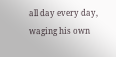all day every day, waging his own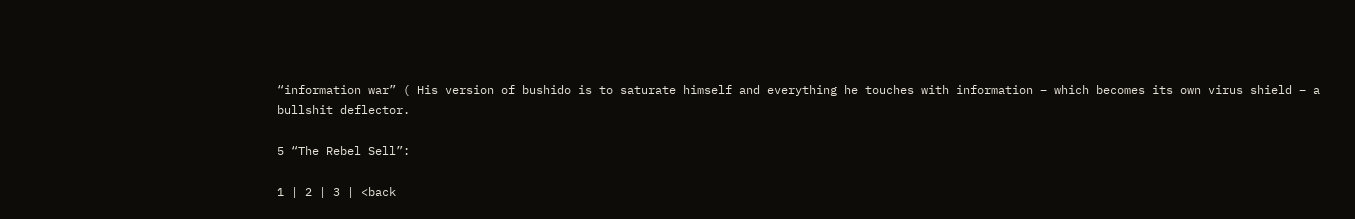“information war” ( His version of bushido is to saturate himself and everything he touches with information – which becomes its own virus shield – a bullshit deflector.

5 “The Rebel Sell”:

1 | 2 | 3 | <back